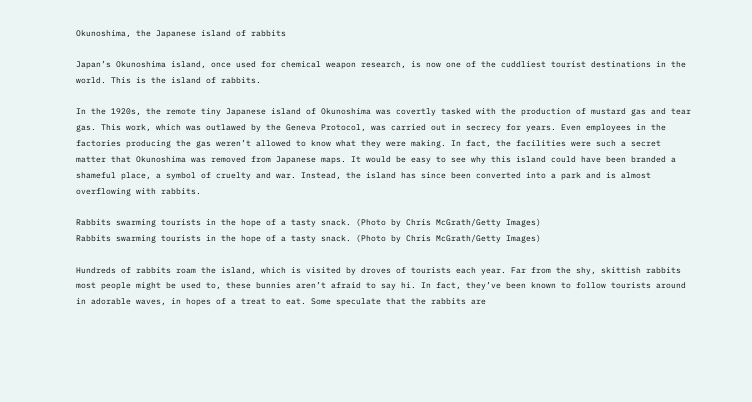Okunoshima, the Japanese island of rabbits

Japan’s Okunoshima island, once used for chemical weapon research, is now one of the cuddliest tourist destinations in the world. This is the island of rabbits.

In the 1920s, the remote tiny Japanese island of Okunoshima was covertly tasked with the production of mustard gas and tear gas. This work, which was outlawed by the Geneva Protocol, was carried out in secrecy for years. Even employees in the factories producing the gas weren’t allowed to know what they were making. In fact, the facilities were such a secret matter that Okunoshima was removed from Japanese maps. It would be easy to see why this island could have been branded a shameful place, a symbol of cruelty and war. Instead, the island has since been converted into a park and is almost overflowing with rabbits.

Rabbits swarming tourists in the hope of a tasty snack. (Photo by Chris McGrath/Getty Images)
Rabbits swarming tourists in the hope of a tasty snack. (Photo by Chris McGrath/Getty Images)

Hundreds of rabbits roam the island, which is visited by droves of tourists each year. Far from the shy, skittish rabbits most people might be used to, these bunnies aren’t afraid to say hi. In fact, they’ve been known to follow tourists around in adorable waves, in hopes of a treat to eat. Some speculate that the rabbits are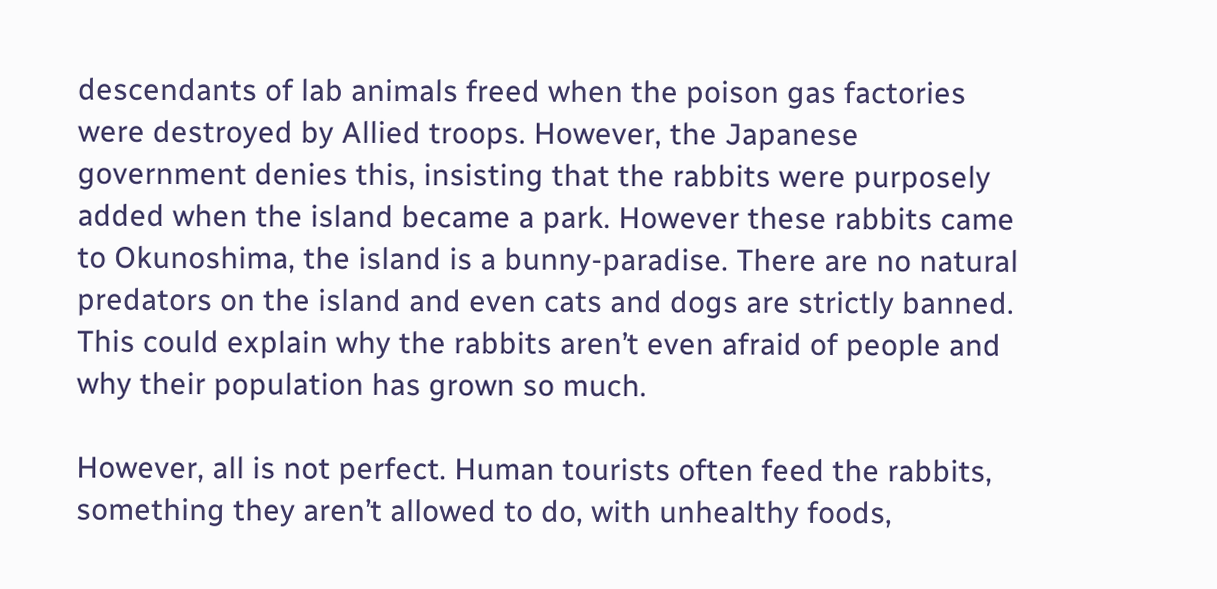descendants of lab animals freed when the poison gas factories were destroyed by Allied troops. However, the Japanese government denies this, insisting that the rabbits were purposely added when the island became a park. However these rabbits came to Okunoshima, the island is a bunny-paradise. There are no natural predators on the island and even cats and dogs are strictly banned. This could explain why the rabbits aren’t even afraid of people and why their population has grown so much.

However, all is not perfect. Human tourists often feed the rabbits, something they aren’t allowed to do, with unhealthy foods,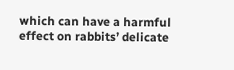which can have a harmful effect on rabbits’ delicate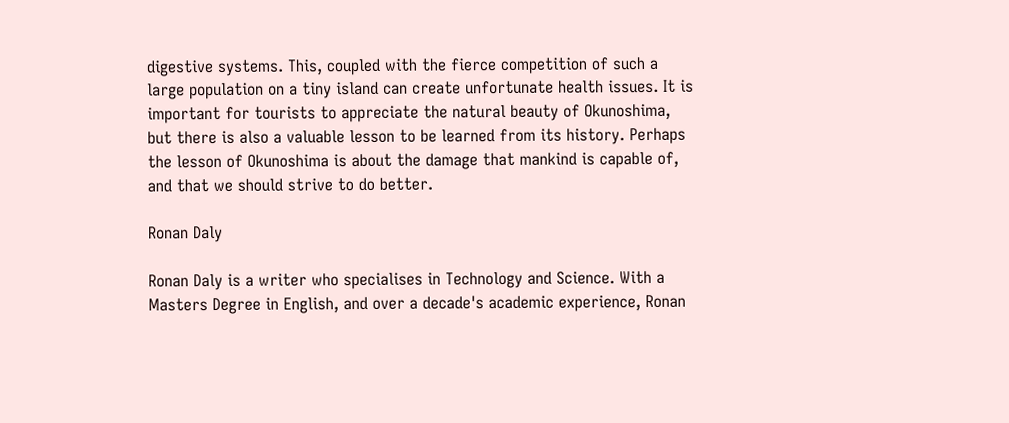digestive systems. This, coupled with the fierce competition of such a large population on a tiny island can create unfortunate health issues. It is important for tourists to appreciate the natural beauty of Okunoshima, but there is also a valuable lesson to be learned from its history. Perhaps the lesson of Okunoshima is about the damage that mankind is capable of, and that we should strive to do better.

Ronan Daly

Ronan Daly is a writer who specialises in Technology and Science. With a Masters Degree in English, and over a decade's academic experience, Ronan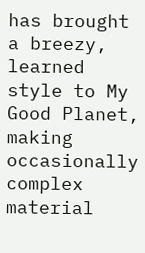has brought a breezy, learned style to My Good Planet, making occasionally complex material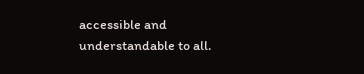accessible and understandable to all.